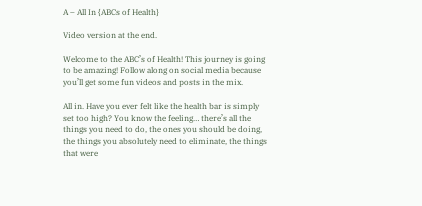A – All In {ABCs of Health}

Video version at the end.

Welcome to the ABC’s of Health! This journey is going to be amazing! Follow along on social media because you’ll get some fun videos and posts in the mix.

All in. Have you ever felt like the health bar is simply set too high? You know the feeling… there’s all the things you need to do, the ones you should be doing, the things you absolutely need to eliminate, the things that were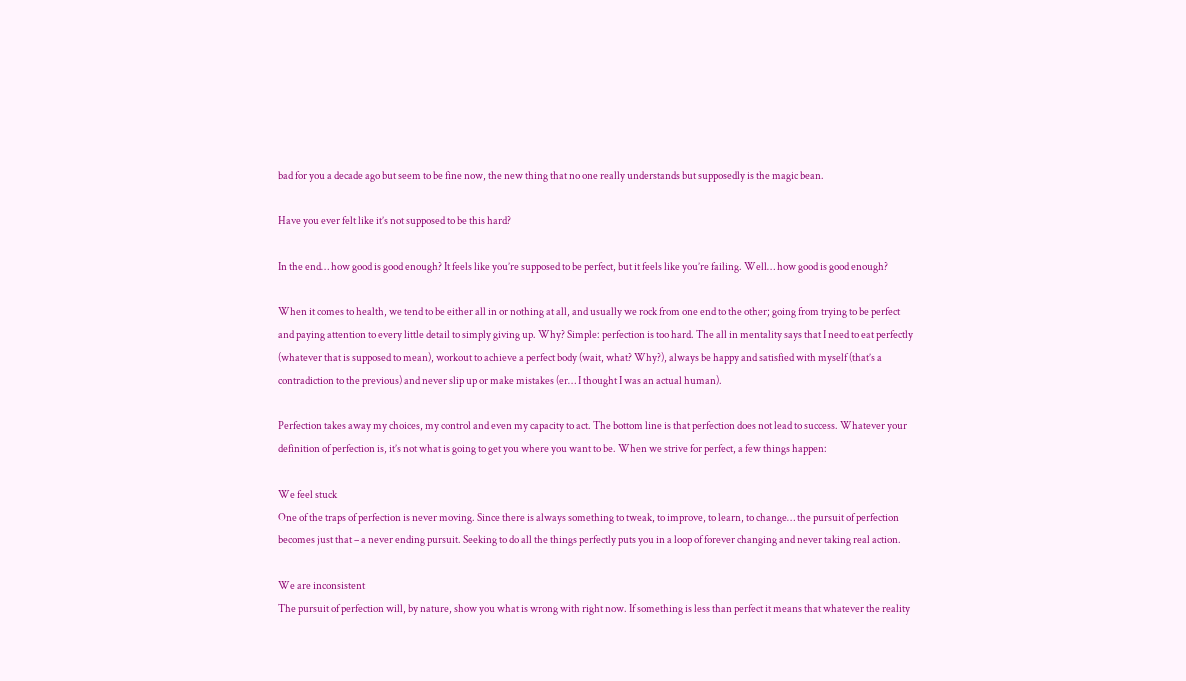bad for you a decade ago but seem to be fine now, the new thing that no one really understands but supposedly is the magic bean.

Have you ever felt like it’s not supposed to be this hard?

In the end… how good is good enough? It feels like you’re supposed to be perfect, but it feels like you’re failing. Well… how good is good enough?

When it comes to health, we tend to be either all in or nothing at all, and usually we rock from one end to the other; going from trying to be perfect and paying attention to every little detail to simply giving up. Why? Simple: perfection is too hard. The all in mentality says that I need to eat perfectly (whatever that is supposed to mean), workout to achieve a perfect body (wait, what? Why?), always be happy and satisfied with myself (that’s a contradiction to the previous) and never slip up or make mistakes (er… I thought I was an actual human).

Perfection takes away my choices, my control and even my capacity to act. The bottom line is that perfection does not lead to success. Whatever your definition of perfection is, it’s not what is going to get you where you want to be. When we strive for perfect, a few things happen:

We feel stuck
One of the traps of perfection is never moving. Since there is always something to tweak, to improve, to learn, to change… the pursuit of perfection becomes just that – a never ending pursuit. Seeking to do all the things perfectly puts you in a loop of forever changing and never taking real action.

We are inconsistent
The pursuit of perfection will, by nature, show you what is wrong with right now. If something is less than perfect it means that whatever the reality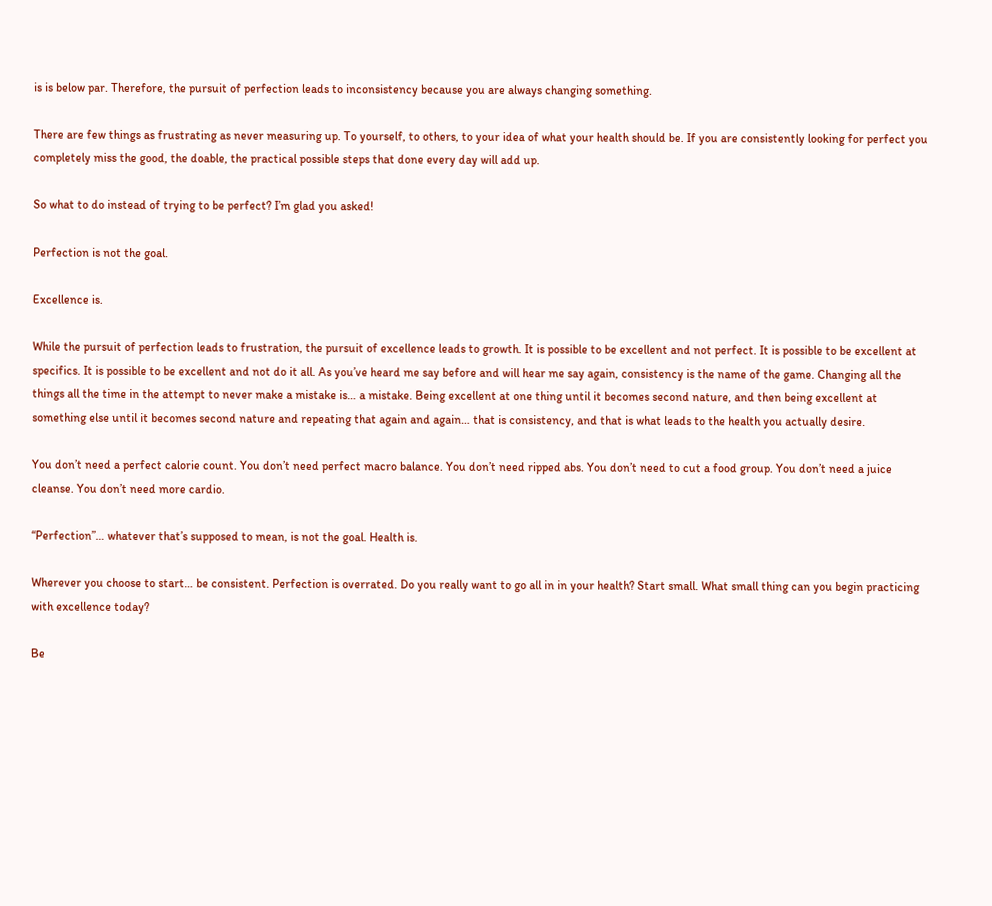is is below par. Therefore, the pursuit of perfection leads to inconsistency because you are always changing something.

There are few things as frustrating as never measuring up. To yourself, to others, to your idea of what your health should be. If you are consistently looking for perfect you completely miss the good, the doable, the practical possible steps that done every day will add up.

So what to do instead of trying to be perfect? I’m glad you asked!

Perfection is not the goal.

Excellence is.

While the pursuit of perfection leads to frustration, the pursuit of excellence leads to growth. It is possible to be excellent and not perfect. It is possible to be excellent at specifics. It is possible to be excellent and not do it all. As you’ve heard me say before and will hear me say again, consistency is the name of the game. Changing all the things all the time in the attempt to never make a mistake is… a mistake. Being excellent at one thing until it becomes second nature, and then being excellent at something else until it becomes second nature and repeating that again and again… that is consistency, and that is what leads to the health you actually desire.

You don’t need a perfect calorie count. You don’t need perfect macro balance. You don’t need ripped abs. You don’t need to cut a food group. You don’t need a juice cleanse. You don’t need more cardio.

“Perfection”… whatever that’s supposed to mean, is not the goal. Health is.

Wherever you choose to start… be consistent. Perfection is overrated. Do you really want to go all in in your health? Start small. What small thing can you begin practicing with excellence today?

Be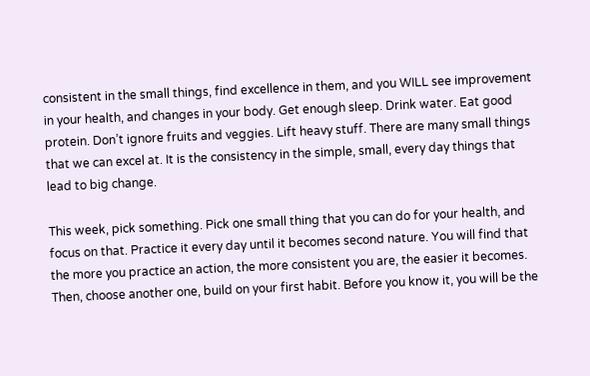consistent in the small things, find excellence in them, and you WILL see improvement in your health, and changes in your body. Get enough sleep. Drink water. Eat good protein. Don’t ignore fruits and veggies. Lift heavy stuff. There are many small things that we can excel at. It is the consistency in the simple, small, every day things that lead to big change.

This week, pick something. Pick one small thing that you can do for your health, and focus on that. Practice it every day until it becomes second nature. You will find that the more you practice an action, the more consistent you are, the easier it becomes. Then, choose another one, build on your first habit. Before you know it, you will be the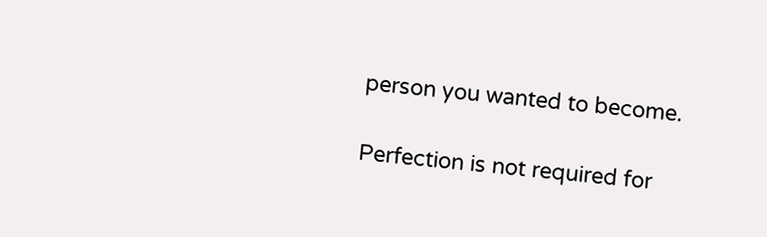person you wanted to become.

Perfection is not required for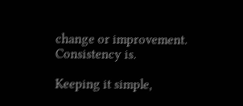change or improvement. Consistency is.

Keeping it simple,